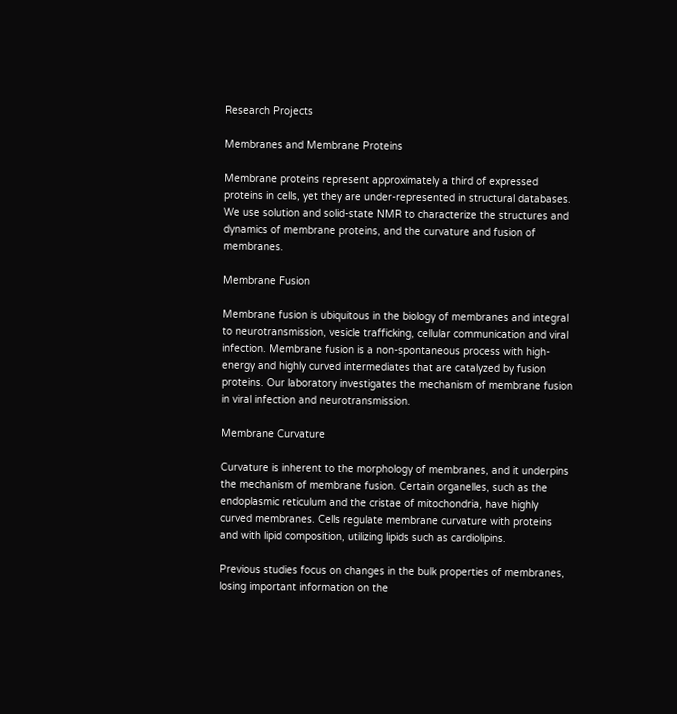Research Projects

Membranes and Membrane Proteins

Membrane proteins represent approximately a third of expressed proteins in cells, yet they are under-represented in structural databases. We use solution and solid-state NMR to characterize the structures and dynamics of membrane proteins, and the curvature and fusion of membranes.

Membrane Fusion

Membrane fusion is ubiquitous in the biology of membranes and integral to neurotransmission, vesicle trafficking, cellular communication and viral infection. Membrane fusion is a non-spontaneous process with high-energy and highly curved intermediates that are catalyzed by fusion proteins. Our laboratory investigates the mechanism of membrane fusion in viral infection and neurotransmission.

Membrane Curvature

Curvature is inherent to the morphology of membranes, and it underpins the mechanism of membrane fusion. Certain organelles, such as the endoplasmic reticulum and the cristae of mitochondria, have highly curved membranes. Cells regulate membrane curvature with proteins and with lipid composition, utilizing lipids such as cardiolipins.

Previous studies focus on changes in the bulk properties of membranes, losing important information on the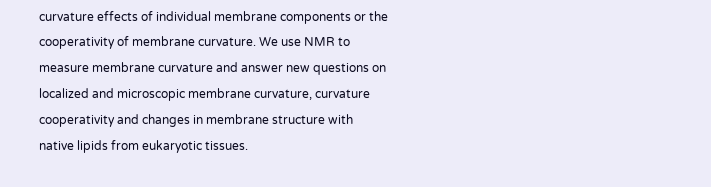curvature effects of individual membrane components or the cooperativity of membrane curvature. We use NMR to measure membrane curvature and answer new questions on localized and microscopic membrane curvature, curvature cooperativity and changes in membrane structure with native lipids from eukaryotic tissues.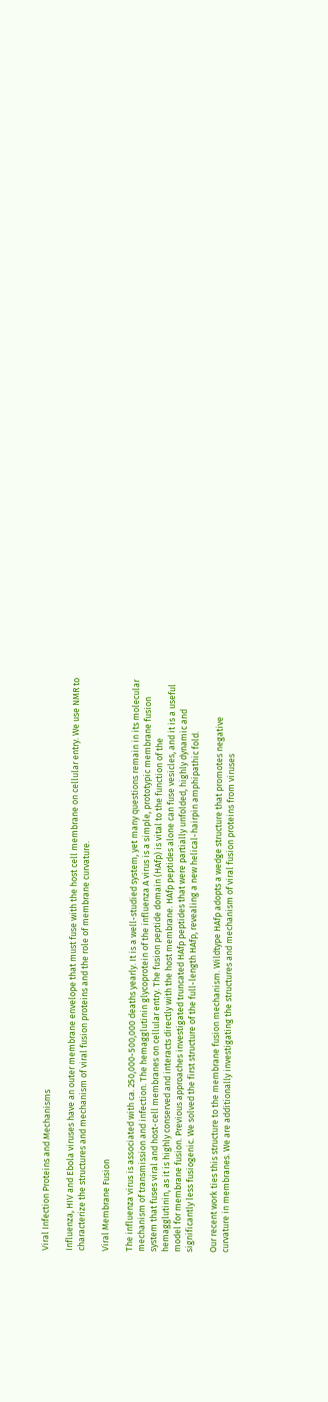Viral Infection Proteins and Mechanisms

Influenza, HIV and Ebola viruses have an outer membrane envelope that must fuse with the host cell membrane on cellular entry. We use NMR to characterize the structures and mechanism of viral fusion proteins and the role of membrane curvature.

Viral Membrane Fusion

The influenza virus is associated with ca. 250,000-500,000 deaths yearly. It is a well-studied system, yet many questions remain in its molecular mechanism of transmission and infection. The hemagglutinin glycoprotein of the influenza A virus is a simple, prototypic membrane fusion system that fuses viral and host-cell membranes on cellular entry. The fusion peptide domain (HAfp) is vital to the function of the hemagglutinin, as it is highly conserved and interacts directly with the host membrane. HAfp peptides alone can fuse vesicles, and it is a useful model for membrane fusion. Previous approaches investigated truncated HAfp peptides that were partially unfolded, highly dynamic and significantly less fusiogenic. We solved the first structure of the full-length HAfp, revealing a new helical-hairpin amphipathic fold.

Our recent work ties this structure to the membrane fusion mechanism. Wildtype HAfp adopts a wedge structure that promotes negative curvature in membranes. We are additionally investigating the structures and mechanism of viral fusion proteins from viruses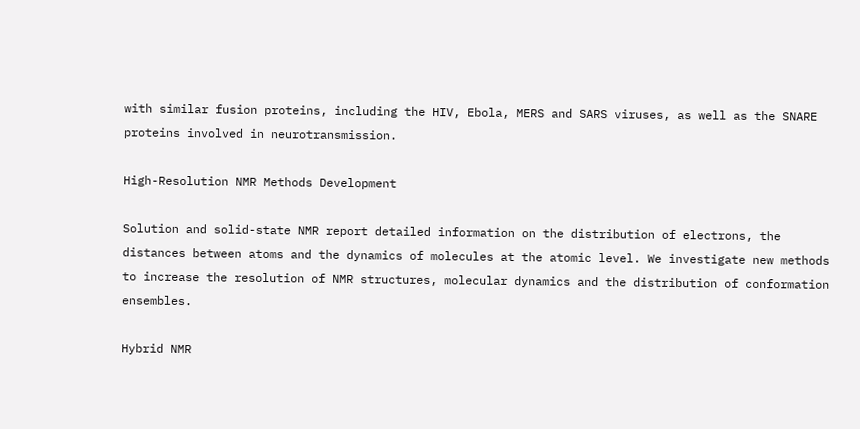with similar fusion proteins, including the HIV, Ebola, MERS and SARS viruses, as well as the SNARE proteins involved in neurotransmission.

High-Resolution NMR Methods Development

Solution and solid-state NMR report detailed information on the distribution of electrons, the distances between atoms and the dynamics of molecules at the atomic level. We investigate new methods to increase the resolution of NMR structures, molecular dynamics and the distribution of conformation ensembles.

Hybrid NMR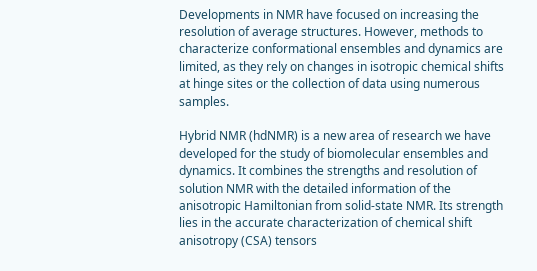Developments in NMR have focused on increasing the resolution of average structures. However, methods to characterize conformational ensembles and dynamics are limited, as they rely on changes in isotropic chemical shifts at hinge sites or the collection of data using numerous samples.

Hybrid NMR (hdNMR) is a new area of research we have developed for the study of biomolecular ensembles and dynamics. It combines the strengths and resolution of solution NMR with the detailed information of the anisotropic Hamiltonian from solid-state NMR. Its strength lies in the accurate characterization of chemical shift anisotropy (CSA) tensors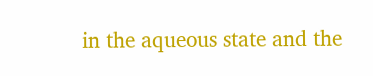in the aqueous state and the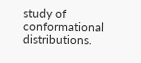study of conformational distributions.